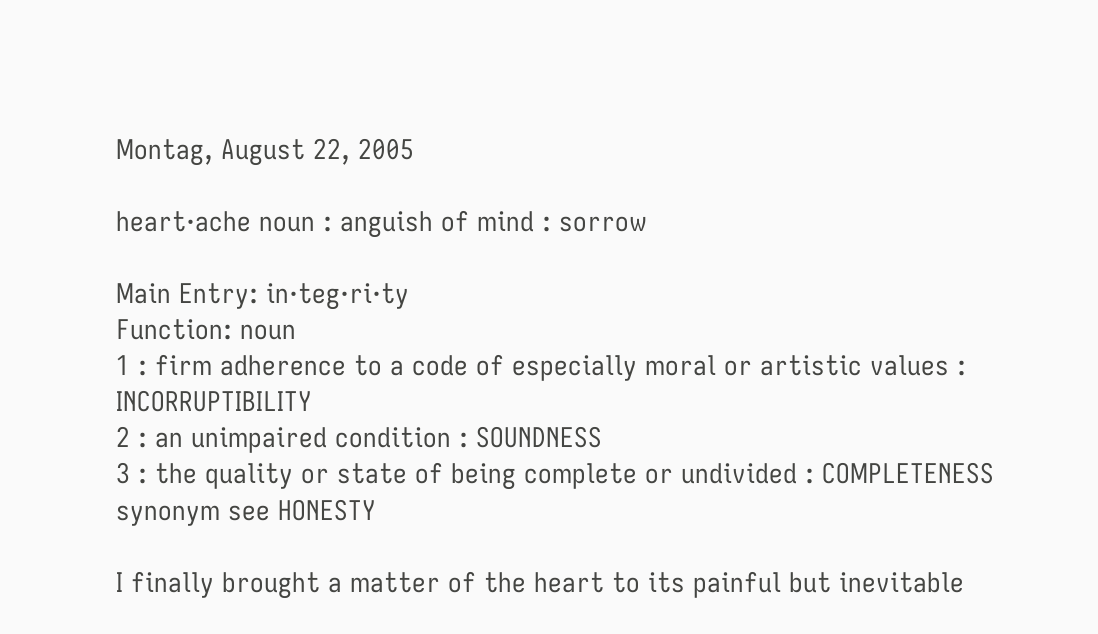Montag, August 22, 2005

heart·ache noun : anguish of mind : sorrow

Main Entry: in·teg·ri·ty
Function: noun
1 : firm adherence to a code of especially moral or artistic values : INCORRUPTIBILITY
2 : an unimpaired condition : SOUNDNESS
3 : the quality or state of being complete or undivided : COMPLETENESS
synonym see HONESTY

I finally brought a matter of the heart to its painful but inevitable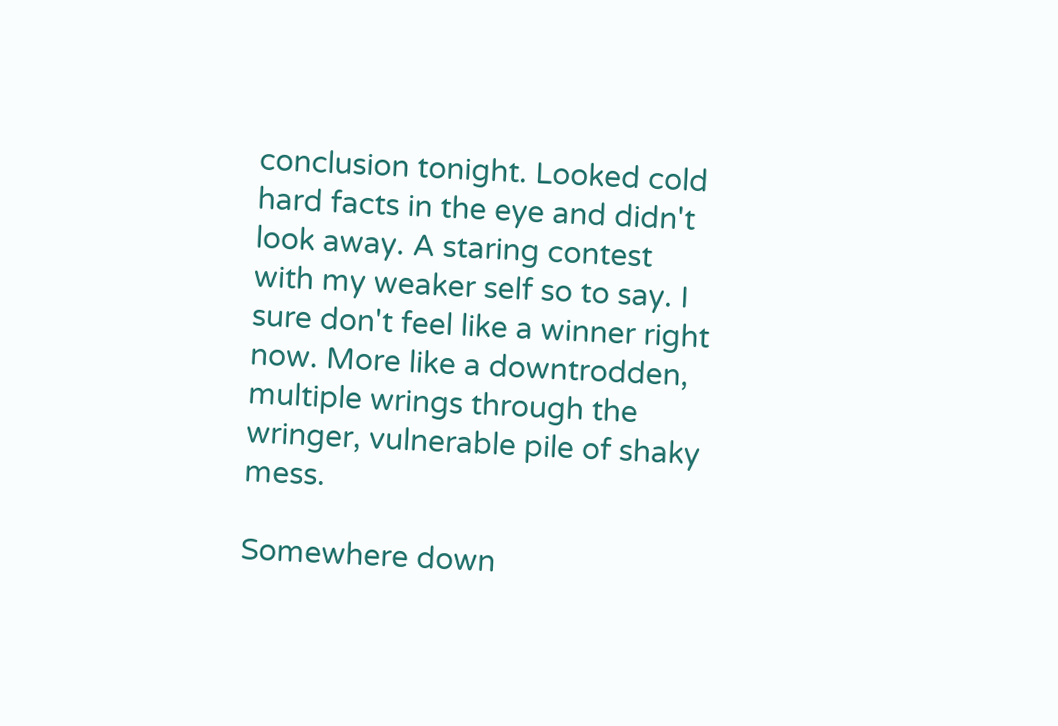conclusion tonight. Looked cold hard facts in the eye and didn't look away. A staring contest with my weaker self so to say. I sure don't feel like a winner right now. More like a downtrodden, multiple wrings through the wringer, vulnerable pile of shaky mess.

Somewhere down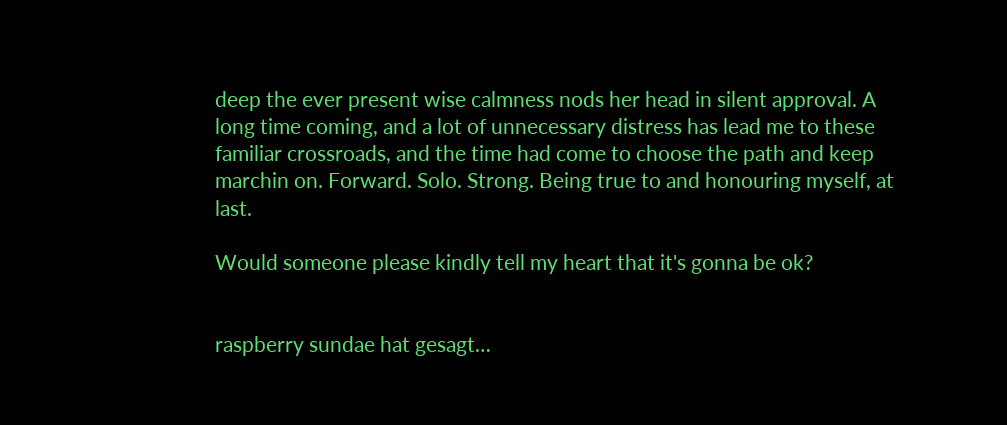deep the ever present wise calmness nods her head in silent approval. A long time coming, and a lot of unnecessary distress has lead me to these familiar crossroads, and the time had come to choose the path and keep marchin on. Forward. Solo. Strong. Being true to and honouring myself, at last.

Would someone please kindly tell my heart that it's gonna be ok?


raspberry sundae hat gesagt…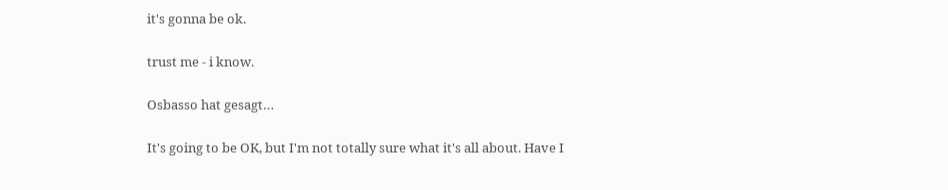it's gonna be ok.

trust me - i know.

Osbasso hat gesagt…

It's going to be OK, but I'm not totally sure what it's all about. Have I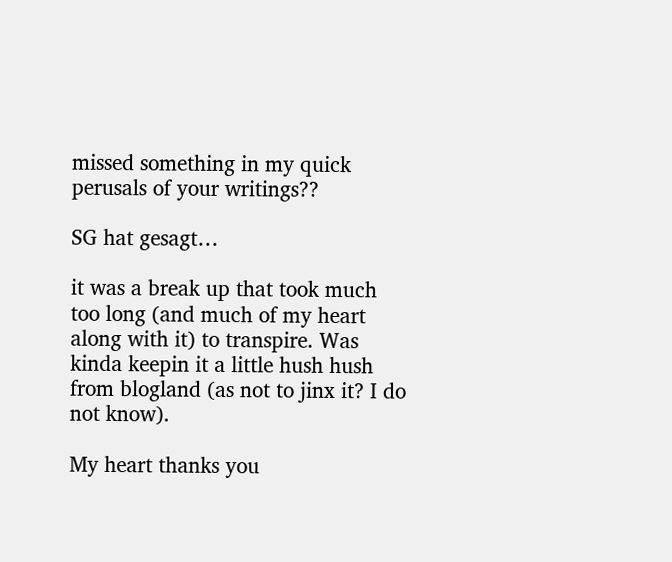missed something in my quick perusals of your writings??

SG hat gesagt…

it was a break up that took much too long (and much of my heart along with it) to transpire. Was kinda keepin it a little hush hush from blogland (as not to jinx it? I do not know).

My heart thanks you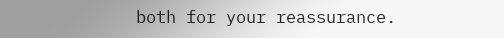both for your reassurance.